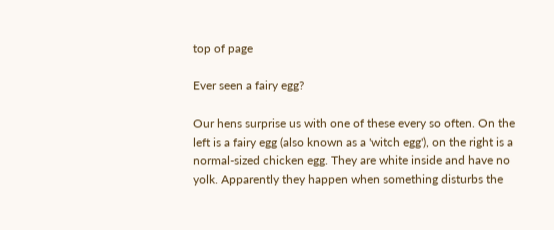top of page

Ever seen a fairy egg?

Our hens surprise us with one of these every so often. On the left is a fairy egg (also known as a 'witch egg'), on the right is a normal-sized chicken egg. They are white inside and have no yolk. Apparently they happen when something disturbs the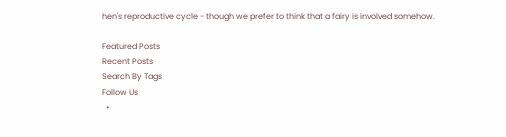hen's reproductive cycle - though we prefer to think that a fairy is involved somehow.

Featured Posts
Recent Posts
Search By Tags
Follow Us
  •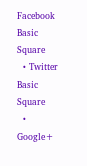Facebook Basic Square
  • Twitter Basic Square
  • Google+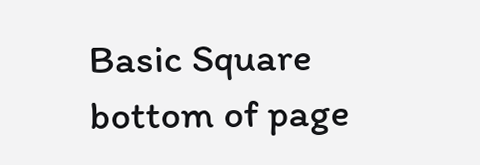Basic Square
bottom of page